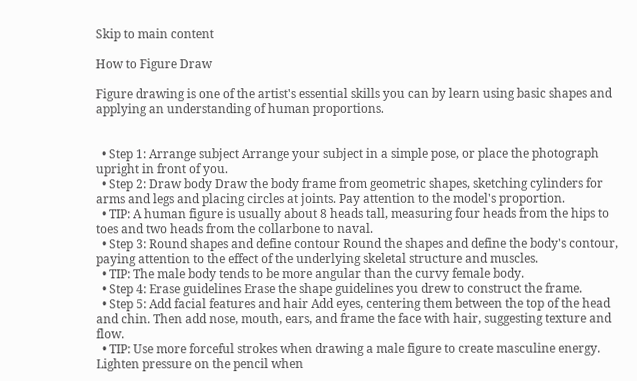Skip to main content

How to Figure Draw

Figure drawing is one of the artist's essential skills you can by learn using basic shapes and applying an understanding of human proportions.


  • Step 1: Arrange subject Arrange your subject in a simple pose, or place the photograph upright in front of you.
  • Step 2: Draw body Draw the body frame from geometric shapes, sketching cylinders for arms and legs and placing circles at joints. Pay attention to the model's proportion.
  • TIP: A human figure is usually about 8 heads tall, measuring four heads from the hips to toes and two heads from the collarbone to naval.
  • Step 3: Round shapes and define contour Round the shapes and define the body's contour, paying attention to the effect of the underlying skeletal structure and muscles.
  • TIP: The male body tends to be more angular than the curvy female body.
  • Step 4: Erase guidelines Erase the shape guidelines you drew to construct the frame.
  • Step 5: Add facial features and hair Add eyes, centering them between the top of the head and chin. Then add nose, mouth, ears, and frame the face with hair, suggesting texture and flow.
  • TIP: Use more forceful strokes when drawing a male figure to create masculine energy. Lighten pressure on the pencil when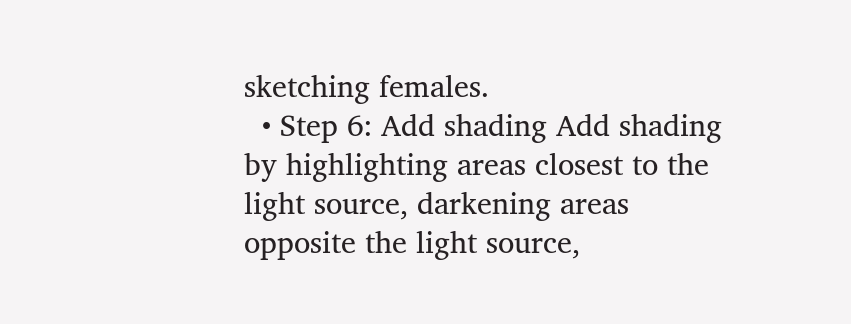sketching females.
  • Step 6: Add shading Add shading by highlighting areas closest to the light source, darkening areas opposite the light source,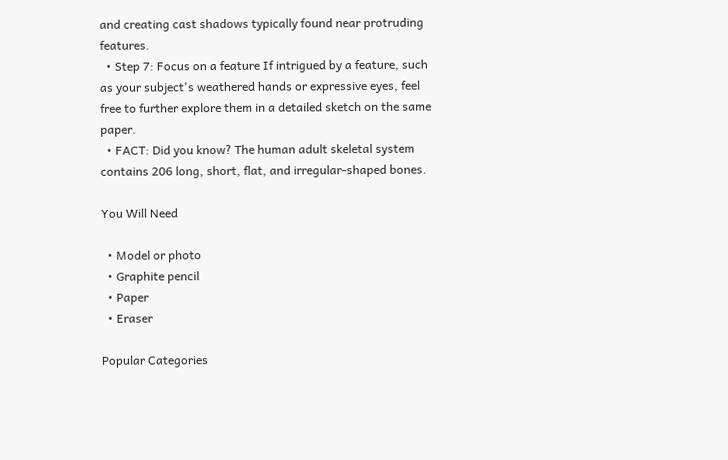and creating cast shadows typically found near protruding features.
  • Step 7: Focus on a feature If intrigued by a feature, such as your subject's weathered hands or expressive eyes, feel free to further explore them in a detailed sketch on the same paper.
  • FACT: Did you know? The human adult skeletal system contains 206 long, short, flat, and irregular-shaped bones.

You Will Need

  • Model or photo
  • Graphite pencil
  • Paper
  • Eraser

Popular Categories